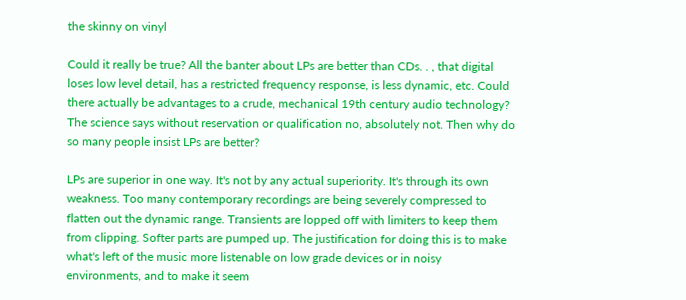the skinny on vinyl

Could it really be true? All the banter about LPs are better than CDs. . , that digital loses low level detail, has a restricted frequency response, is less dynamic, etc. Could there actually be advantages to a crude, mechanical 19th century audio technology? The science says without reservation or qualification no, absolutely not. Then why do so many people insist LPs are better?

LPs are superior in one way. It's not by any actual superiority. It's through its own weakness. Too many contemporary recordings are being severely compressed to flatten out the dynamic range. Transients are lopped off with limiters to keep them from clipping. Softer parts are pumped up. The justification for doing this is to make what's left of the music more listenable on low grade devices or in noisy environments, and to make it seem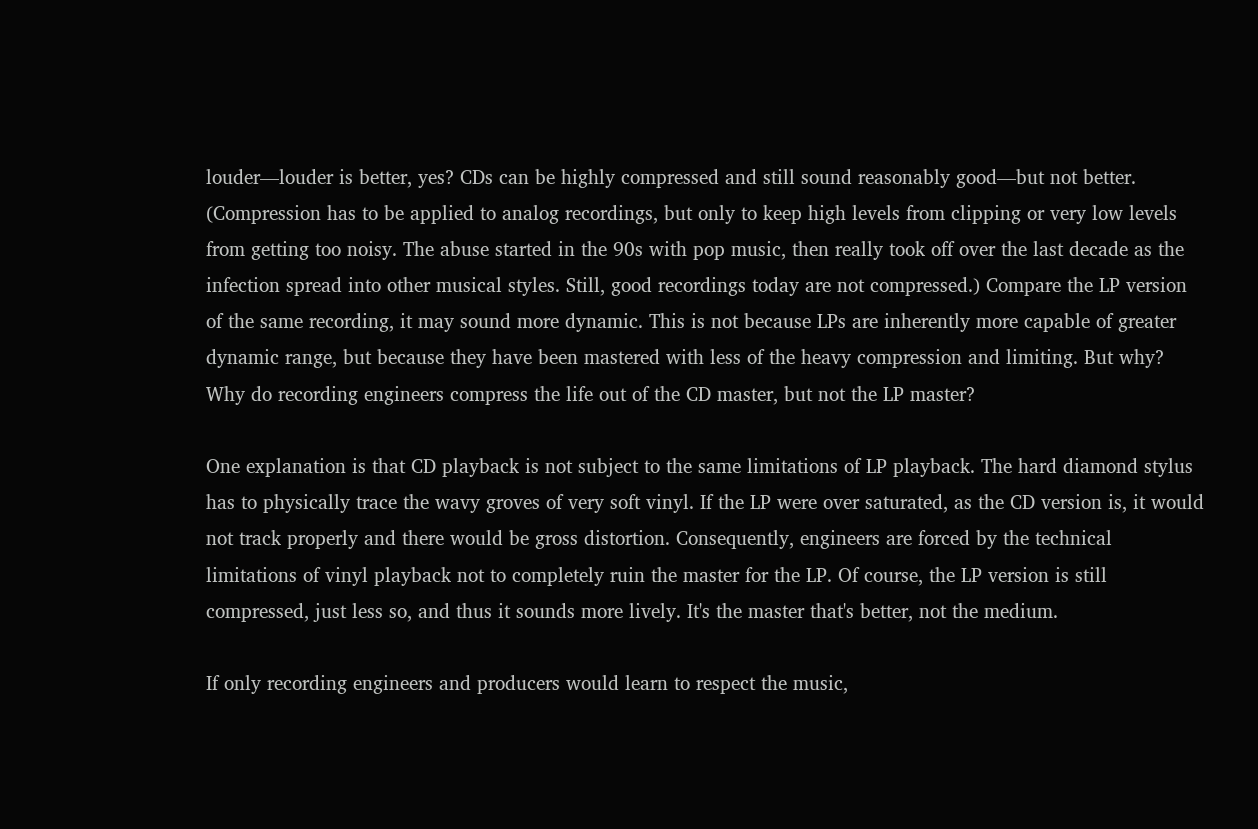louder—louder is better, yes? CDs can be highly compressed and still sound reasonably good—but not better. (Compression has to be applied to analog recordings, but only to keep high levels from clipping or very low levels from getting too noisy. The abuse started in the 90s with pop music, then really took off over the last decade as the infection spread into other musical styles. Still, good recordings today are not compressed.) Compare the LP version of the same recording, it may sound more dynamic. This is not because LPs are inherently more capable of greater dynamic range, but because they have been mastered with less of the heavy compression and limiting. But why? Why do recording engineers compress the life out of the CD master, but not the LP master?

One explanation is that CD playback is not subject to the same limitations of LP playback. The hard diamond stylus has to physically trace the wavy groves of very soft vinyl. If the LP were over saturated, as the CD version is, it would not track properly and there would be gross distortion. Consequently, engineers are forced by the technical limitations of vinyl playback not to completely ruin the master for the LP. Of course, the LP version is still compressed, just less so, and thus it sounds more lively. It's the master that's better, not the medium.

If only recording engineers and producers would learn to respect the music,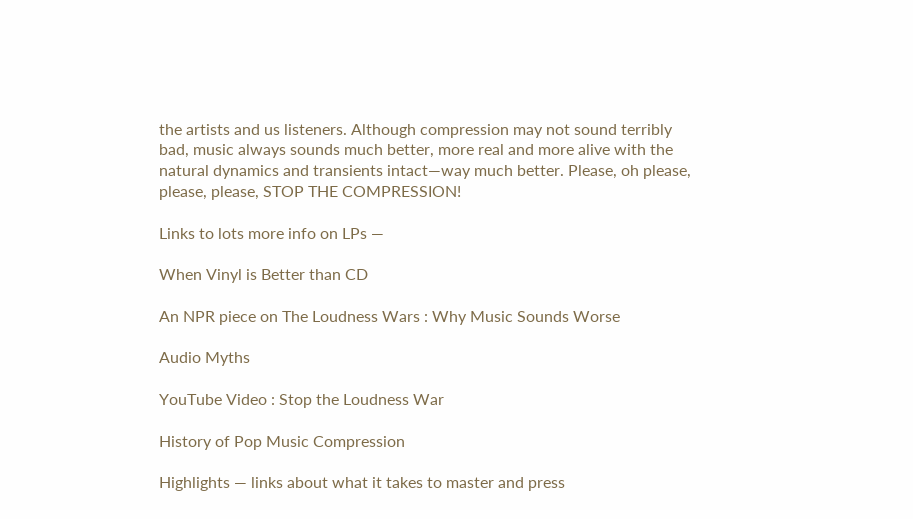the artists and us listeners. Although compression may not sound terribly bad, music always sounds much better, more real and more alive with the natural dynamics and transients intact—way much better. Please, oh please, please, please, STOP THE COMPRESSION!

Links to lots more info on LPs —

When Vinyl is Better than CD

An NPR piece on The Loudness Wars : Why Music Sounds Worse

Audio Myths

YouTube Video : Stop the Loudness War

History of Pop Music Compression

Highlights — links about what it takes to master and press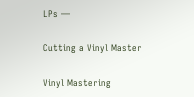LPs —

Cutting a Vinyl Master

Vinyl Mastering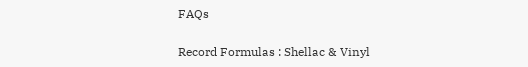FAQs

Record Formulas : Shellac & Vinyl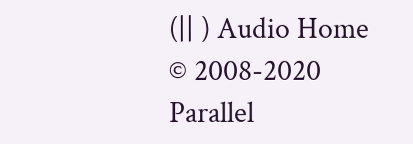(|| ) Audio Home
© 2008-2020 Parallel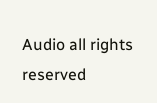Audio all rights reserved